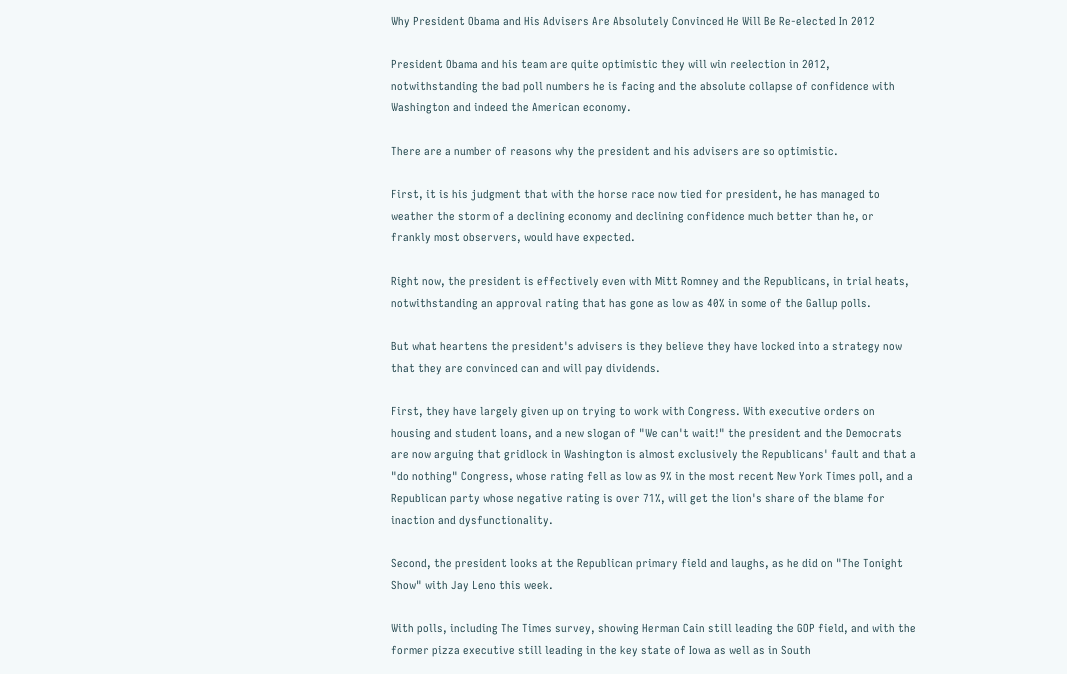Why President Obama and His Advisers Are Absolutely Convinced He Will Be Re-elected In 2012

President Obama and his team are quite optimistic they will win reelection in 2012, notwithstanding the bad poll numbers he is facing and the absolute collapse of confidence with Washington and indeed the American economy.

There are a number of reasons why the president and his advisers are so optimistic.

First, it is his judgment that with the horse race now tied for president, he has managed to weather the storm of a declining economy and declining confidence much better than he, or frankly most observers, would have expected.

Right now, the president is effectively even with Mitt Romney and the Republicans, in trial heats, notwithstanding an approval rating that has gone as low as 40% in some of the Gallup polls.

But what heartens the president's advisers is they believe they have locked into a strategy now that they are convinced can and will pay dividends.

First, they have largely given up on trying to work with Congress. With executive orders on housing and student loans, and a new slogan of "We can't wait!" the president and the Democrats are now arguing that gridlock in Washington is almost exclusively the Republicans' fault and that a "do nothing" Congress, whose rating fell as low as 9% in the most recent New York Times poll, and a Republican party whose negative rating is over 71%, will get the lion's share of the blame for inaction and dysfunctionality.

Second, the president looks at the Republican primary field and laughs, as he did on "The Tonight Show" with Jay Leno this week.

With polls, including The Times survey, showing Herman Cain still leading the GOP field, and with the former pizza executive still leading in the key state of Iowa as well as in South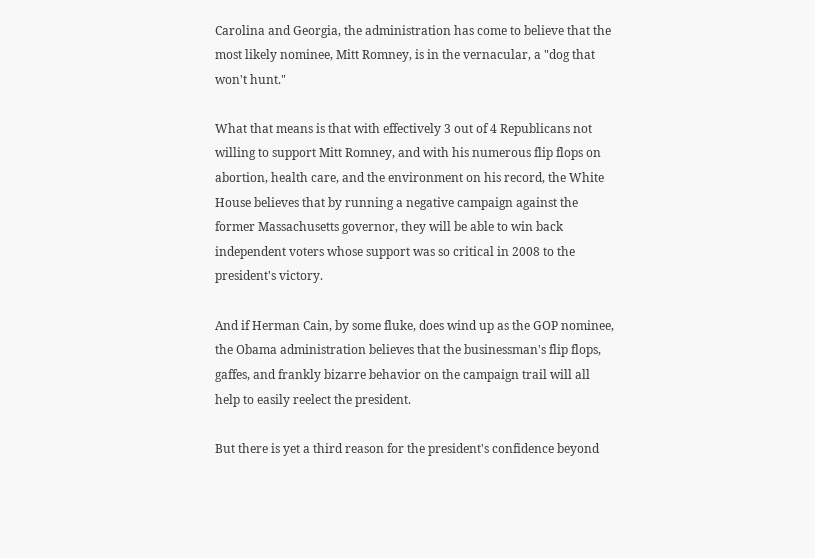Carolina and Georgia, the administration has come to believe that the most likely nominee, Mitt Romney, is in the vernacular, a "dog that won't hunt."

What that means is that with effectively 3 out of 4 Republicans not willing to support Mitt Romney, and with his numerous flip flops on abortion, health care, and the environment on his record, the White House believes that by running a negative campaign against the former Massachusetts governor, they will be able to win back independent voters whose support was so critical in 2008 to the president's victory.

And if Herman Cain, by some fluke, does wind up as the GOP nominee, the Obama administration believes that the businessman's flip flops, gaffes, and frankly bizarre behavior on the campaign trail will all help to easily reelect the president.

But there is yet a third reason for the president's confidence beyond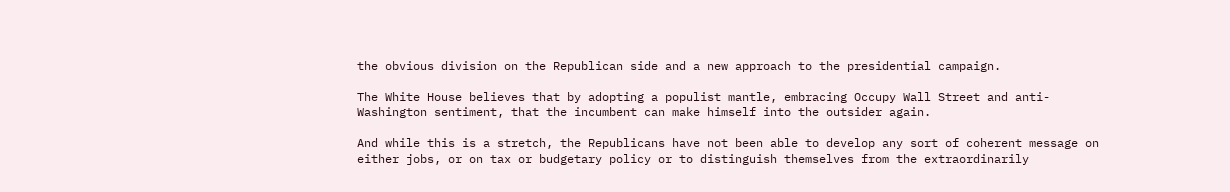the obvious division on the Republican side and a new approach to the presidential campaign.

The White House believes that by adopting a populist mantle, embracing Occupy Wall Street and anti-Washington sentiment, that the incumbent can make himself into the outsider again.

And while this is a stretch, the Republicans have not been able to develop any sort of coherent message on either jobs, or on tax or budgetary policy or to distinguish themselves from the extraordinarily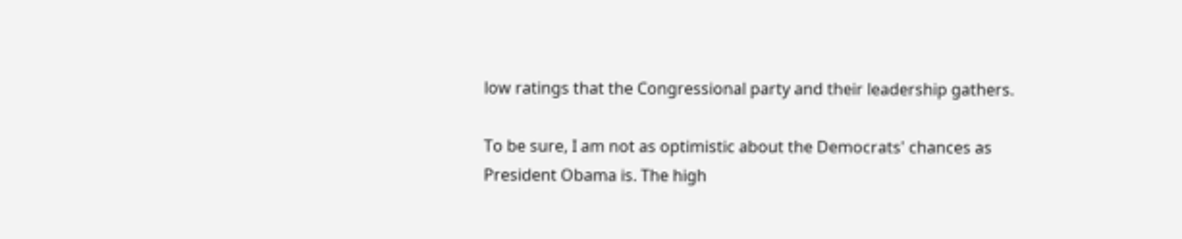low ratings that the Congressional party and their leadership gathers.

To be sure, I am not as optimistic about the Democrats' chances as President Obama is. The high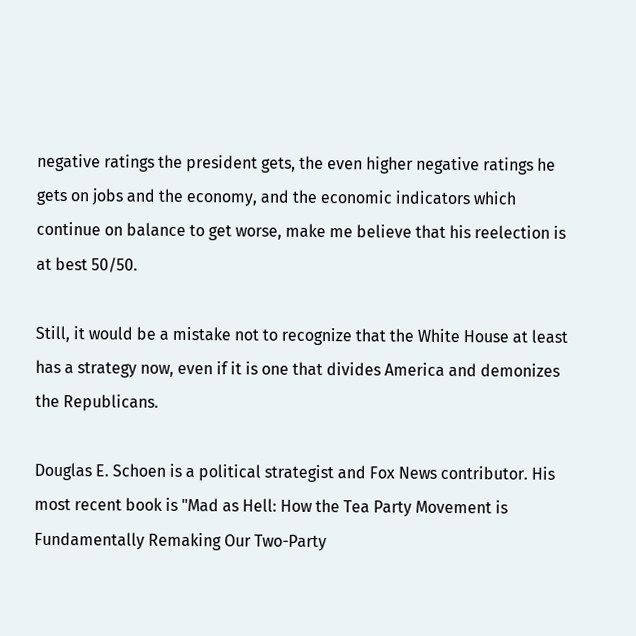negative ratings the president gets, the even higher negative ratings he gets on jobs and the economy, and the economic indicators which continue on balance to get worse, make me believe that his reelection is at best 50/50.

Still, it would be a mistake not to recognize that the White House at least has a strategy now, even if it is one that divides America and demonizes the Republicans.

Douglas E. Schoen is a political strategist and Fox News contributor. His most recent book is "Mad as Hell: How the Tea Party Movement is Fundamentally Remaking Our Two-Party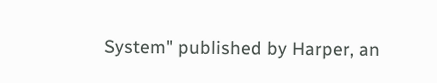System" published by Harper, an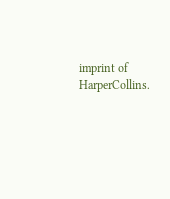imprint of HarperCollins.